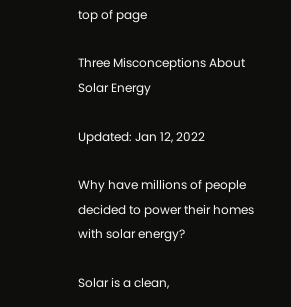top of page

Three Misconceptions About Solar Energy

Updated: Jan 12, 2022

Why have millions of people decided to power their homes with solar energy?

Solar is a clean,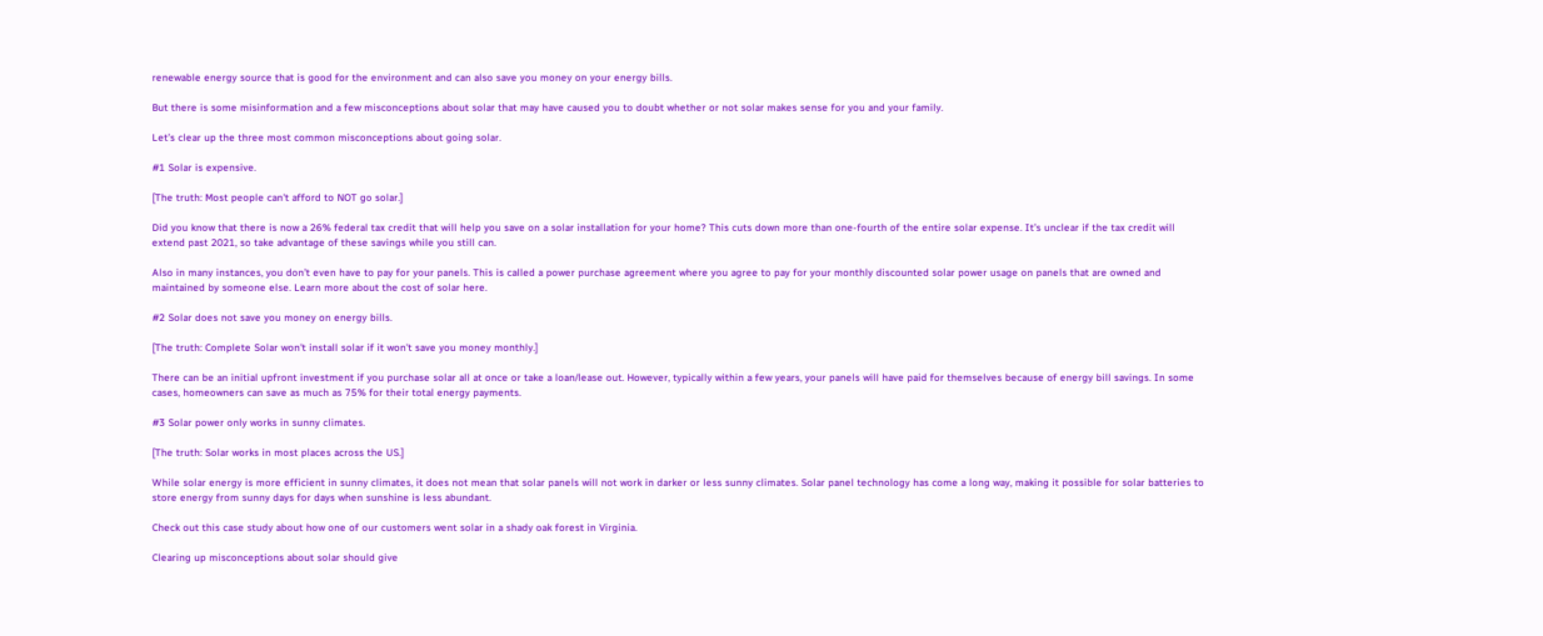renewable energy source that is good for the environment and can also save you money on your energy bills.

But there is some misinformation and a few misconceptions about solar that may have caused you to doubt whether or not solar makes sense for you and your family.

Let’s clear up the three most common misconceptions about going solar.

#1 Solar is expensive.

[The truth: Most people can't afford to NOT go solar.]

Did you know that there is now a 26% federal tax credit that will help you save on a solar installation for your home? This cuts down more than one-fourth of the entire solar expense. It’s unclear if the tax credit will extend past 2021, so take advantage of these savings while you still can.

Also in many instances, you don’t even have to pay for your panels. This is called a power purchase agreement where you agree to pay for your monthly discounted solar power usage on panels that are owned and maintained by someone else. Learn more about the cost of solar here.

#2 Solar does not save you money on energy bills.

[The truth: Complete Solar won't install solar if it won't save you money monthly.]

There can be an initial upfront investment if you purchase solar all at once or take a loan/lease out. However, typically within a few years, your panels will have paid for themselves because of energy bill savings. In some cases, homeowners can save as much as 75% for their total energy payments.

#3 Solar power only works in sunny climates.

[The truth: Solar works in most places across the US.]

While solar energy is more efficient in sunny climates, it does not mean that solar panels will not work in darker or less sunny climates. Solar panel technology has come a long way, making it possible for solar batteries to store energy from sunny days for days when sunshine is less abundant.

Check out this case study about how one of our customers went solar in a shady oak forest in Virginia.

Clearing up misconceptions about solar should give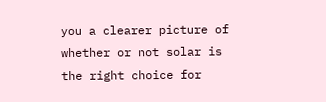you a clearer picture of whether or not solar is the right choice for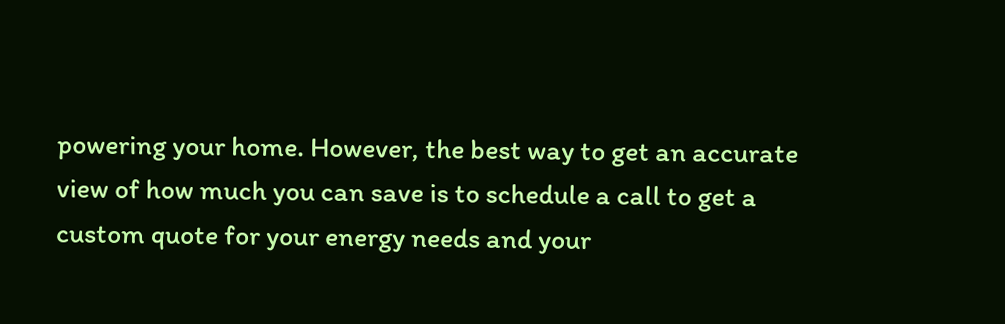powering your home. However, the best way to get an accurate view of how much you can save is to schedule a call to get a custom quote for your energy needs and your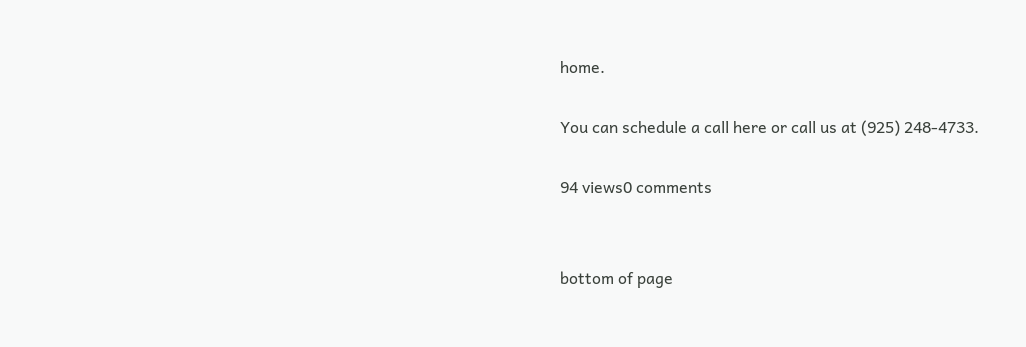home.

You can schedule a call here or call us at (925) 248-4733.

94 views0 comments


bottom of page